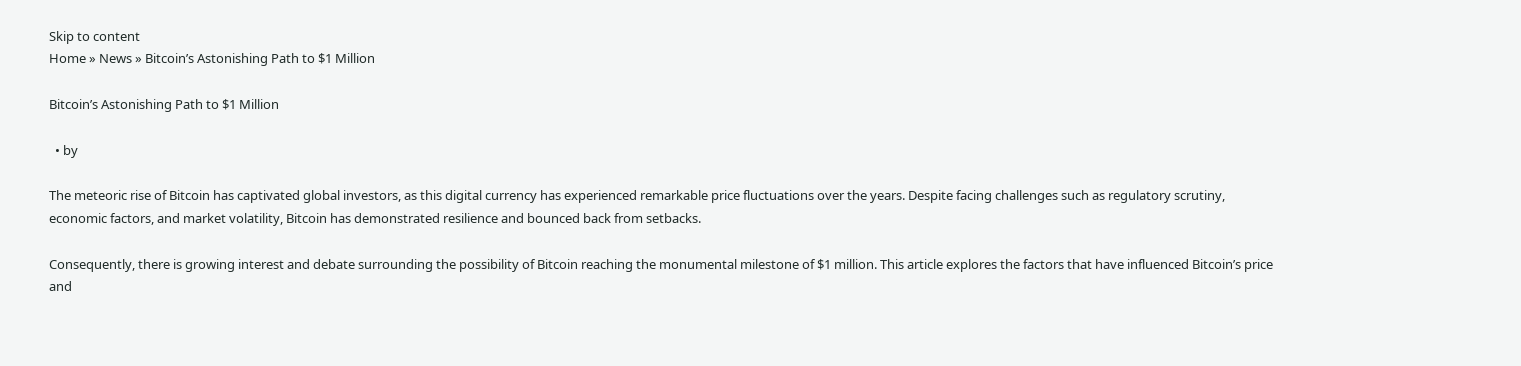Skip to content
Home » News » Bitcoin’s Astonishing Path to $1 Million

Bitcoin’s Astonishing Path to $1 Million

  • by

The meteoric rise of Bitcoin has captivated global investors, as this digital currency has experienced remarkable price fluctuations over the years. Despite facing challenges such as regulatory scrutiny, economic factors, and market volatility, Bitcoin has demonstrated resilience and bounced back from setbacks.

Consequently, there is growing interest and debate surrounding the possibility of Bitcoin reaching the monumental milestone of $1 million. This article explores the factors that have influenced Bitcoin’s price and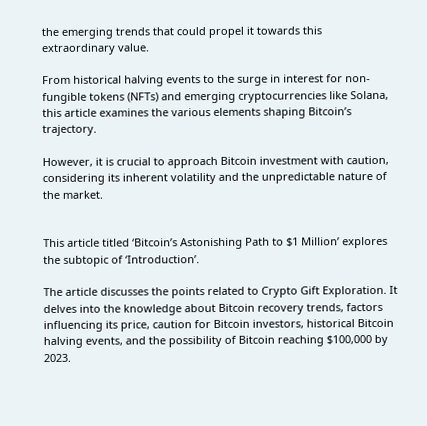the emerging trends that could propel it towards this extraordinary value.

From historical halving events to the surge in interest for non-fungible tokens (NFTs) and emerging cryptocurrencies like Solana, this article examines the various elements shaping Bitcoin’s trajectory.

However, it is crucial to approach Bitcoin investment with caution, considering its inherent volatility and the unpredictable nature of the market.


This article titled ‘Bitcoin’s Astonishing Path to $1 Million’ explores the subtopic of ‘Introduction’.

The article discusses the points related to Crypto Gift Exploration. It delves into the knowledge about Bitcoin recovery trends, factors influencing its price, caution for Bitcoin investors, historical Bitcoin halving events, and the possibility of Bitcoin reaching $100,000 by 2023.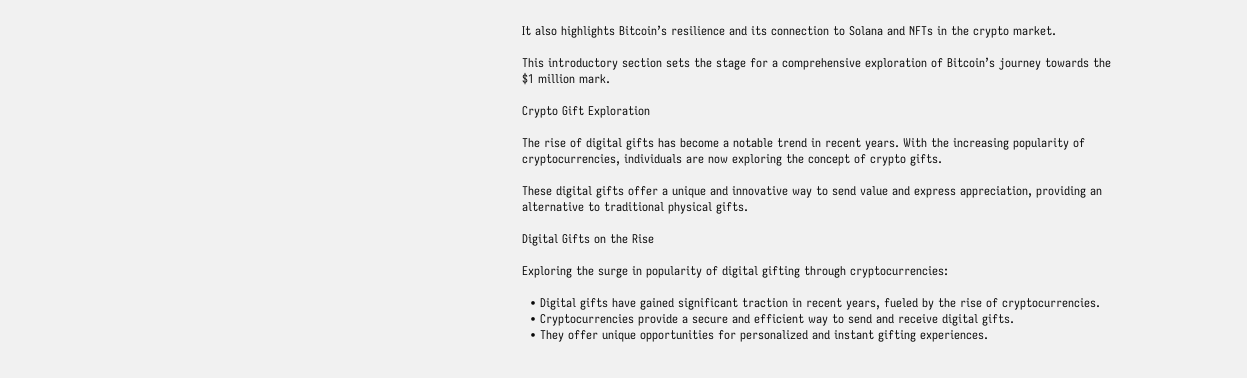It also highlights Bitcoin’s resilience and its connection to Solana and NFTs in the crypto market.

This introductory section sets the stage for a comprehensive exploration of Bitcoin’s journey towards the $1 million mark.

Crypto Gift Exploration

The rise of digital gifts has become a notable trend in recent years. With the increasing popularity of cryptocurrencies, individuals are now exploring the concept of crypto gifts.

These digital gifts offer a unique and innovative way to send value and express appreciation, providing an alternative to traditional physical gifts.

Digital Gifts on the Rise

Exploring the surge in popularity of digital gifting through cryptocurrencies:

  • Digital gifts have gained significant traction in recent years, fueled by the rise of cryptocurrencies.
  • Cryptocurrencies provide a secure and efficient way to send and receive digital gifts.
  • They offer unique opportunities for personalized and instant gifting experiences.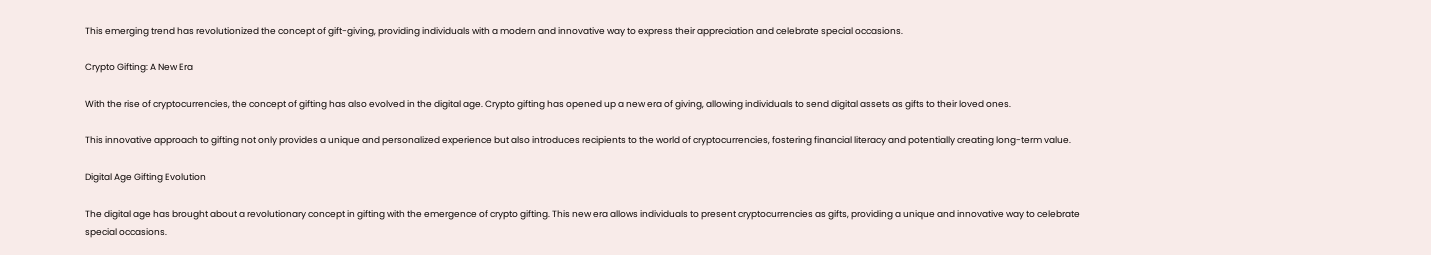This emerging trend has revolutionized the concept of gift-giving, providing individuals with a modern and innovative way to express their appreciation and celebrate special occasions.

Crypto Gifting: A New Era

With the rise of cryptocurrencies, the concept of gifting has also evolved in the digital age. Crypto gifting has opened up a new era of giving, allowing individuals to send digital assets as gifts to their loved ones.

This innovative approach to gifting not only provides a unique and personalized experience but also introduces recipients to the world of cryptocurrencies, fostering financial literacy and potentially creating long-term value.

Digital Age Gifting Evolution

The digital age has brought about a revolutionary concept in gifting with the emergence of crypto gifting. This new era allows individuals to present cryptocurrencies as gifts, providing a unique and innovative way to celebrate special occasions.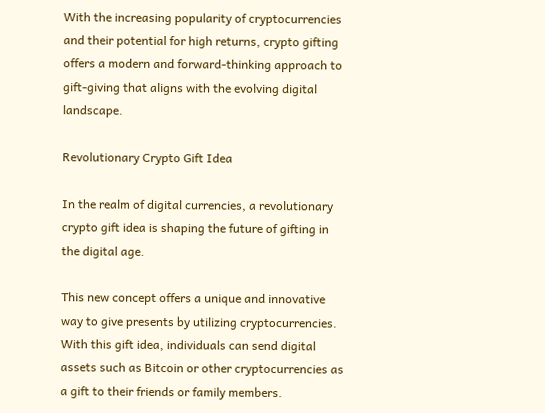With the increasing popularity of cryptocurrencies and their potential for high returns, crypto gifting offers a modern and forward-thinking approach to gift-giving that aligns with the evolving digital landscape.

Revolutionary Crypto Gift Idea

In the realm of digital currencies, a revolutionary crypto gift idea is shaping the future of gifting in the digital age.

This new concept offers a unique and innovative way to give presents by utilizing cryptocurrencies. With this gift idea, individuals can send digital assets such as Bitcoin or other cryptocurrencies as a gift to their friends or family members.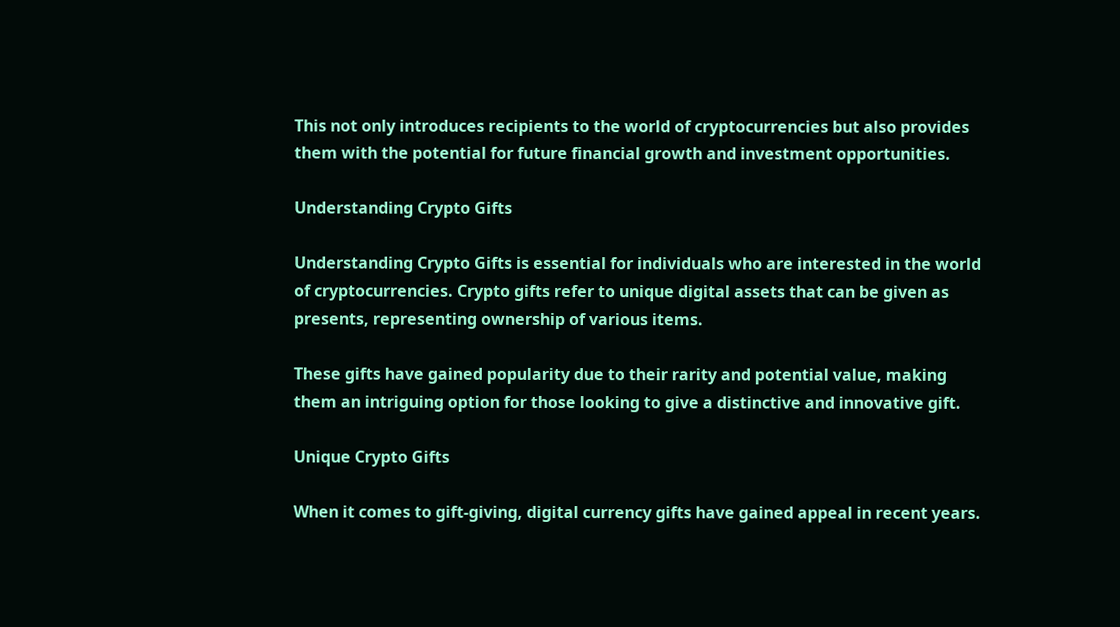This not only introduces recipients to the world of cryptocurrencies but also provides them with the potential for future financial growth and investment opportunities.

Understanding Crypto Gifts

Understanding Crypto Gifts is essential for individuals who are interested in the world of cryptocurrencies. Crypto gifts refer to unique digital assets that can be given as presents, representing ownership of various items.

These gifts have gained popularity due to their rarity and potential value, making them an intriguing option for those looking to give a distinctive and innovative gift.

Unique Crypto Gifts

When it comes to gift-giving, digital currency gifts have gained appeal in recent years.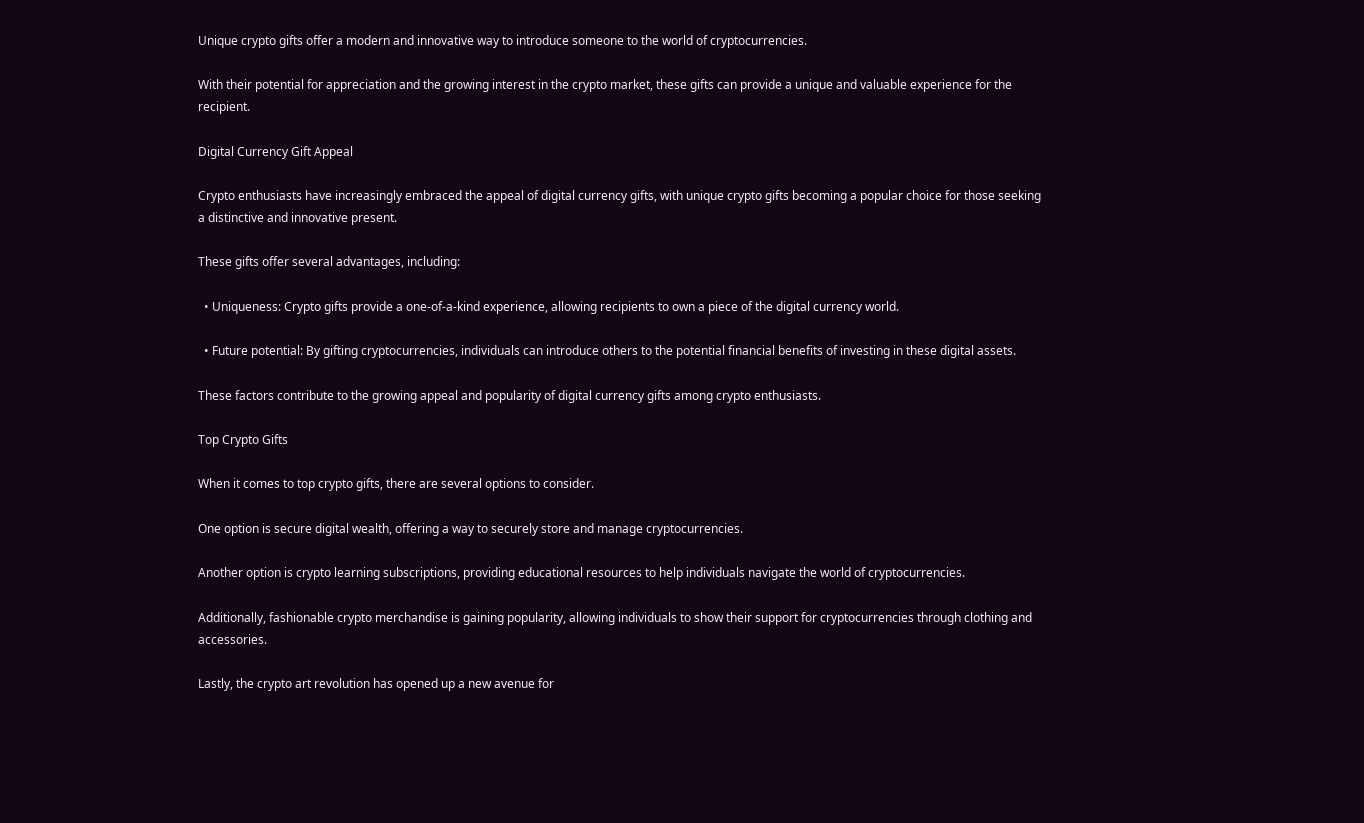Unique crypto gifts offer a modern and innovative way to introduce someone to the world of cryptocurrencies.

With their potential for appreciation and the growing interest in the crypto market, these gifts can provide a unique and valuable experience for the recipient.

Digital Currency Gift Appeal

Crypto enthusiasts have increasingly embraced the appeal of digital currency gifts, with unique crypto gifts becoming a popular choice for those seeking a distinctive and innovative present.

These gifts offer several advantages, including:

  • Uniqueness: Crypto gifts provide a one-of-a-kind experience, allowing recipients to own a piece of the digital currency world.

  • Future potential: By gifting cryptocurrencies, individuals can introduce others to the potential financial benefits of investing in these digital assets.

These factors contribute to the growing appeal and popularity of digital currency gifts among crypto enthusiasts.

Top Crypto Gifts

When it comes to top crypto gifts, there are several options to consider.

One option is secure digital wealth, offering a way to securely store and manage cryptocurrencies.

Another option is crypto learning subscriptions, providing educational resources to help individuals navigate the world of cryptocurrencies.

Additionally, fashionable crypto merchandise is gaining popularity, allowing individuals to show their support for cryptocurrencies through clothing and accessories.

Lastly, the crypto art revolution has opened up a new avenue for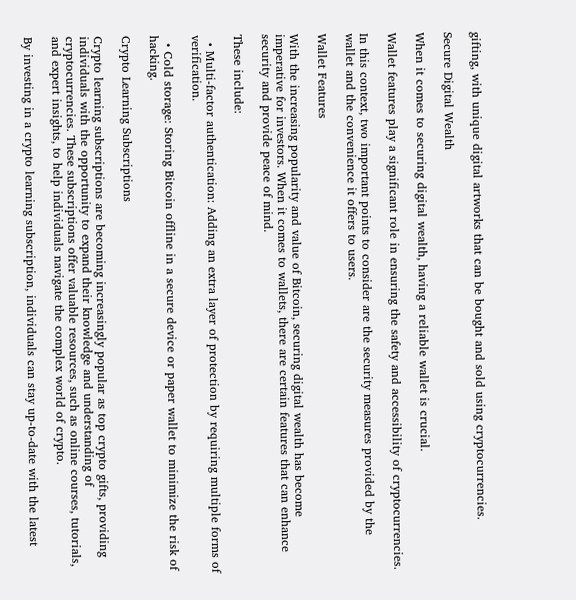gifting, with unique digital artworks that can be bought and sold using cryptocurrencies.

Secure Digital Wealth

When it comes to securing digital wealth, having a reliable wallet is crucial.

Wallet features play a significant role in ensuring the safety and accessibility of cryptocurrencies.

In this context, two important points to consider are the security measures provided by the wallet and the convenience it offers to users.

Wallet Features

With the increasing popularity and value of Bitcoin, securing digital wealth has become imperative for investors. When it comes to wallets, there are certain features that can enhance security and provide peace of mind.

These include:

  • Multi-factor authentication: Adding an extra layer of protection by requiring multiple forms of verification.

  • Cold storage: Storing Bitcoin offline in a secure device or paper wallet to minimize the risk of hacking.

Crypto Learning Subscriptions

Crypto learning subscriptions are becoming increasingly popular as top crypto gifts, providing individuals with the opportunity to expand their knowledge and understanding of cryptocurrencies. These subscriptions offer valuable resources, such as online courses, tutorials, and expert insights, to help individuals navigate the complex world of crypto.

By investing in a crypto learning subscription, individuals can stay up-to-date with the latest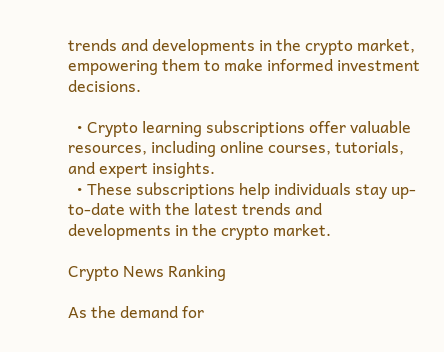trends and developments in the crypto market, empowering them to make informed investment decisions.

  • Crypto learning subscriptions offer valuable resources, including online courses, tutorials, and expert insights.
  • These subscriptions help individuals stay up-to-date with the latest trends and developments in the crypto market.

Crypto News Ranking

As the demand for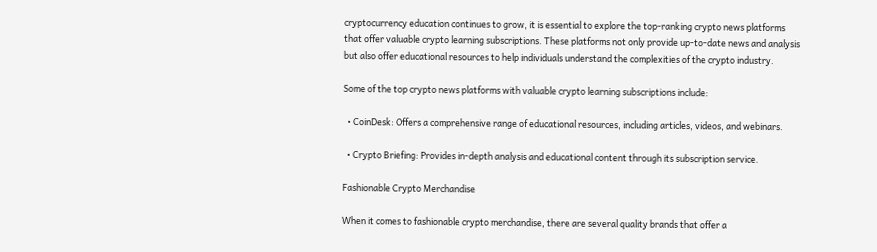cryptocurrency education continues to grow, it is essential to explore the top-ranking crypto news platforms that offer valuable crypto learning subscriptions. These platforms not only provide up-to-date news and analysis but also offer educational resources to help individuals understand the complexities of the crypto industry.

Some of the top crypto news platforms with valuable crypto learning subscriptions include:

  • CoinDesk: Offers a comprehensive range of educational resources, including articles, videos, and webinars.

  • Crypto Briefing: Provides in-depth analysis and educational content through its subscription service.

Fashionable Crypto Merchandise

When it comes to fashionable crypto merchandise, there are several quality brands that offer a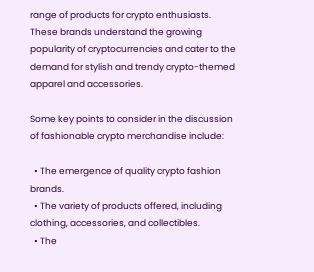range of products for crypto enthusiasts. These brands understand the growing popularity of cryptocurrencies and cater to the demand for stylish and trendy crypto-themed apparel and accessories.

Some key points to consider in the discussion of fashionable crypto merchandise include:

  • The emergence of quality crypto fashion brands.
  • The variety of products offered, including clothing, accessories, and collectibles.
  • The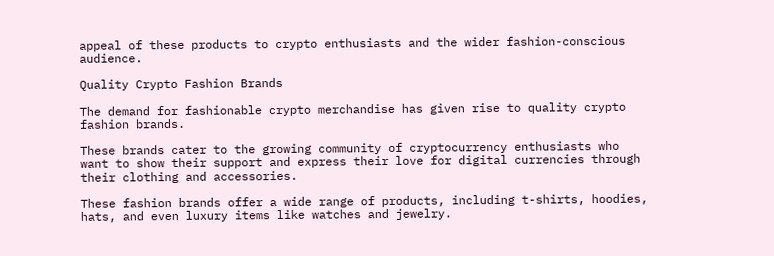appeal of these products to crypto enthusiasts and the wider fashion-conscious audience.

Quality Crypto Fashion Brands

The demand for fashionable crypto merchandise has given rise to quality crypto fashion brands.

These brands cater to the growing community of cryptocurrency enthusiasts who want to show their support and express their love for digital currencies through their clothing and accessories.

These fashion brands offer a wide range of products, including t-shirts, hoodies, hats, and even luxury items like watches and jewelry.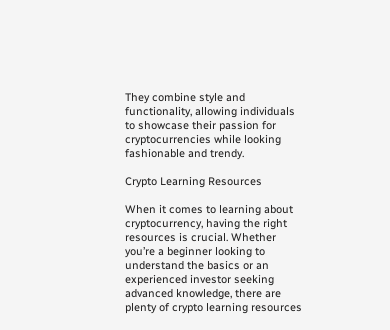They combine style and functionality, allowing individuals to showcase their passion for cryptocurrencies while looking fashionable and trendy.

Crypto Learning Resources

When it comes to learning about cryptocurrency, having the right resources is crucial. Whether you’re a beginner looking to understand the basics or an experienced investor seeking advanced knowledge, there are plenty of crypto learning resources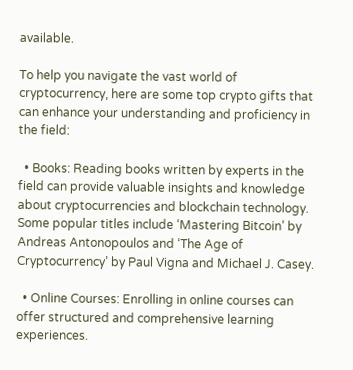available.

To help you navigate the vast world of cryptocurrency, here are some top crypto gifts that can enhance your understanding and proficiency in the field:

  • Books: Reading books written by experts in the field can provide valuable insights and knowledge about cryptocurrencies and blockchain technology. Some popular titles include ‘Mastering Bitcoin’ by Andreas Antonopoulos and ‘The Age of Cryptocurrency’ by Paul Vigna and Michael J. Casey.

  • Online Courses: Enrolling in online courses can offer structured and comprehensive learning experiences.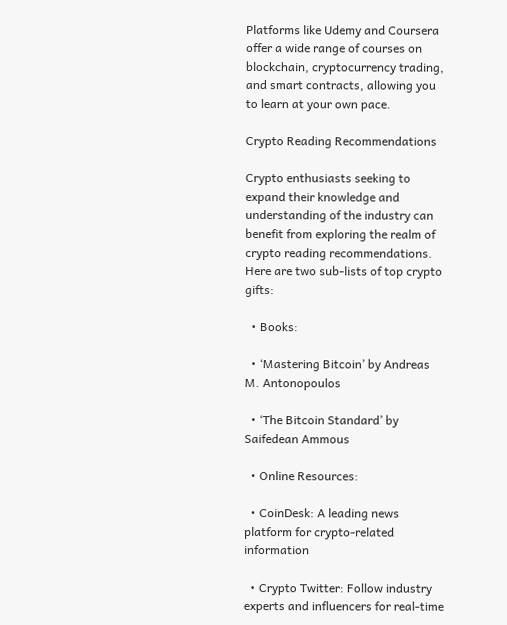Platforms like Udemy and Coursera offer a wide range of courses on blockchain, cryptocurrency trading, and smart contracts, allowing you to learn at your own pace.

Crypto Reading Recommendations

Crypto enthusiasts seeking to expand their knowledge and understanding of the industry can benefit from exploring the realm of crypto reading recommendations. Here are two sub-lists of top crypto gifts:

  • Books:

  • ‘Mastering Bitcoin’ by Andreas M. Antonopoulos

  • ‘The Bitcoin Standard’ by Saifedean Ammous

  • Online Resources:

  • CoinDesk: A leading news platform for crypto-related information

  • Crypto Twitter: Follow industry experts and influencers for real-time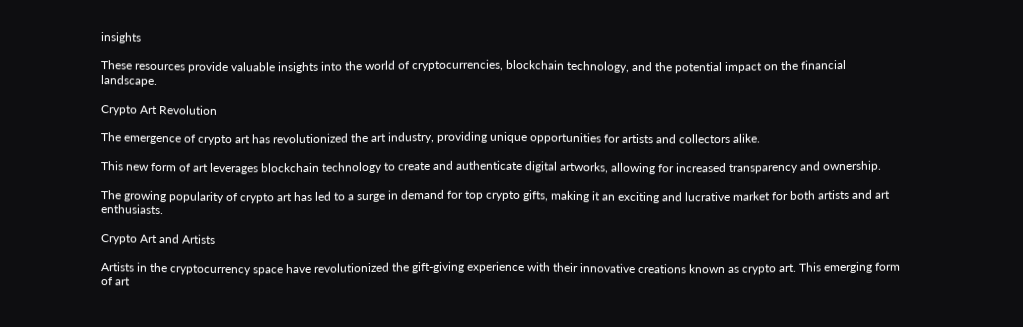insights

These resources provide valuable insights into the world of cryptocurrencies, blockchain technology, and the potential impact on the financial landscape.

Crypto Art Revolution

The emergence of crypto art has revolutionized the art industry, providing unique opportunities for artists and collectors alike.

This new form of art leverages blockchain technology to create and authenticate digital artworks, allowing for increased transparency and ownership.

The growing popularity of crypto art has led to a surge in demand for top crypto gifts, making it an exciting and lucrative market for both artists and art enthusiasts.

Crypto Art and Artists

Artists in the cryptocurrency space have revolutionized the gift-giving experience with their innovative creations known as crypto art. This emerging form of art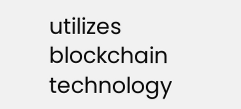utilizes blockchain technology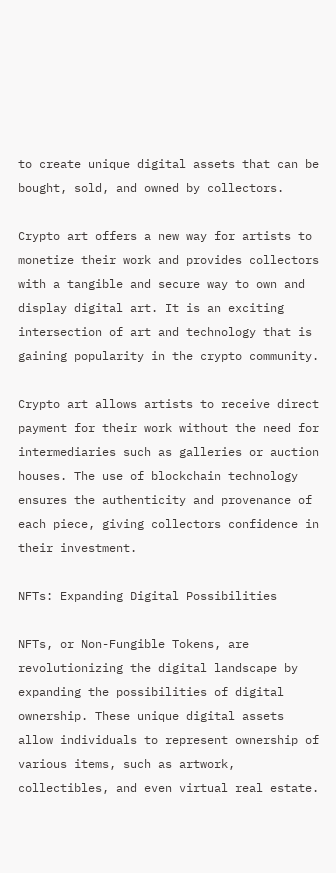to create unique digital assets that can be bought, sold, and owned by collectors.

Crypto art offers a new way for artists to monetize their work and provides collectors with a tangible and secure way to own and display digital art. It is an exciting intersection of art and technology that is gaining popularity in the crypto community.

Crypto art allows artists to receive direct payment for their work without the need for intermediaries such as galleries or auction houses. The use of blockchain technology ensures the authenticity and provenance of each piece, giving collectors confidence in their investment.

NFTs: Expanding Digital Possibilities

NFTs, or Non-Fungible Tokens, are revolutionizing the digital landscape by expanding the possibilities of digital ownership. These unique digital assets allow individuals to represent ownership of various items, such as artwork, collectibles, and even virtual real estate.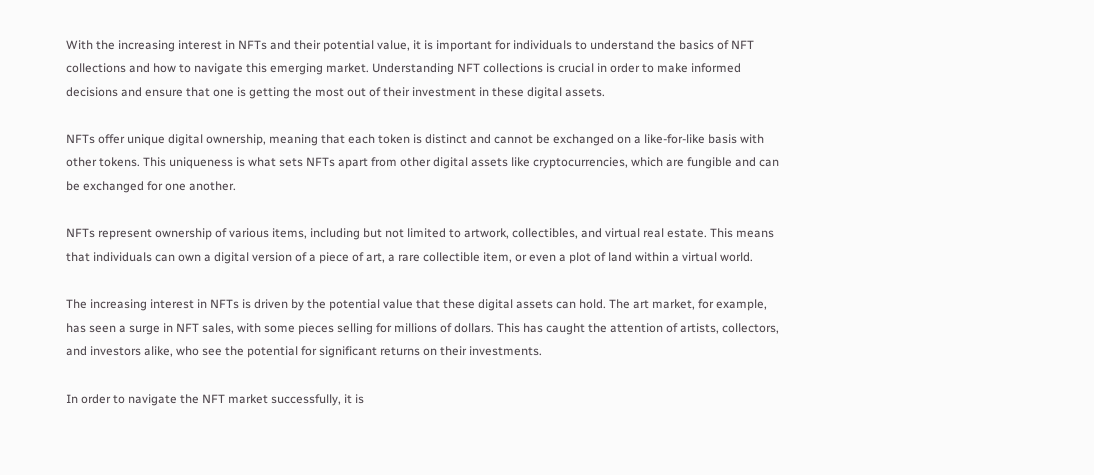With the increasing interest in NFTs and their potential value, it is important for individuals to understand the basics of NFT collections and how to navigate this emerging market. Understanding NFT collections is crucial in order to make informed decisions and ensure that one is getting the most out of their investment in these digital assets.

NFTs offer unique digital ownership, meaning that each token is distinct and cannot be exchanged on a like-for-like basis with other tokens. This uniqueness is what sets NFTs apart from other digital assets like cryptocurrencies, which are fungible and can be exchanged for one another.

NFTs represent ownership of various items, including but not limited to artwork, collectibles, and virtual real estate. This means that individuals can own a digital version of a piece of art, a rare collectible item, or even a plot of land within a virtual world.

The increasing interest in NFTs is driven by the potential value that these digital assets can hold. The art market, for example, has seen a surge in NFT sales, with some pieces selling for millions of dollars. This has caught the attention of artists, collectors, and investors alike, who see the potential for significant returns on their investments.

In order to navigate the NFT market successfully, it is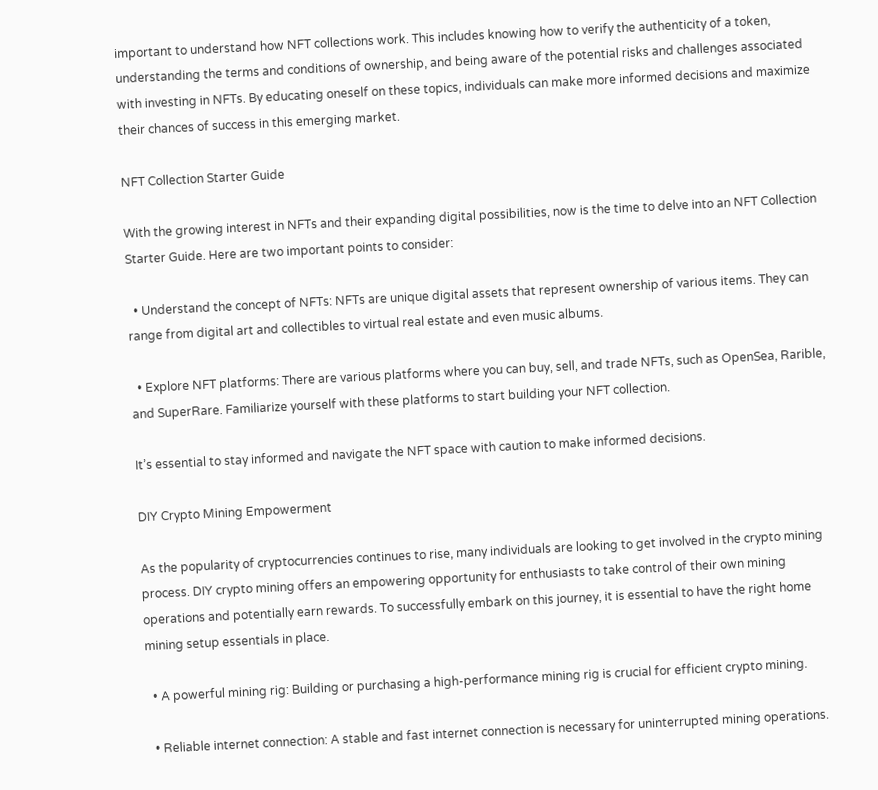important to understand how NFT collections work. This includes knowing how to verify the authenticity of a token, understanding the terms and conditions of ownership, and being aware of the potential risks and challenges associated with investing in NFTs. By educating oneself on these topics, individuals can make more informed decisions and maximize their chances of success in this emerging market.

NFT Collection Starter Guide

With the growing interest in NFTs and their expanding digital possibilities, now is the time to delve into an NFT Collection Starter Guide. Here are two important points to consider:

  • Understand the concept of NFTs: NFTs are unique digital assets that represent ownership of various items. They can range from digital art and collectibles to virtual real estate and even music albums.

  • Explore NFT platforms: There are various platforms where you can buy, sell, and trade NFTs, such as OpenSea, Rarible, and SuperRare. Familiarize yourself with these platforms to start building your NFT collection.

It’s essential to stay informed and navigate the NFT space with caution to make informed decisions.

DIY Crypto Mining Empowerment

As the popularity of cryptocurrencies continues to rise, many individuals are looking to get involved in the crypto mining process. DIY crypto mining offers an empowering opportunity for enthusiasts to take control of their own mining operations and potentially earn rewards. To successfully embark on this journey, it is essential to have the right home mining setup essentials in place.

  • A powerful mining rig: Building or purchasing a high-performance mining rig is crucial for efficient crypto mining.

  • Reliable internet connection: A stable and fast internet connection is necessary for uninterrupted mining operations.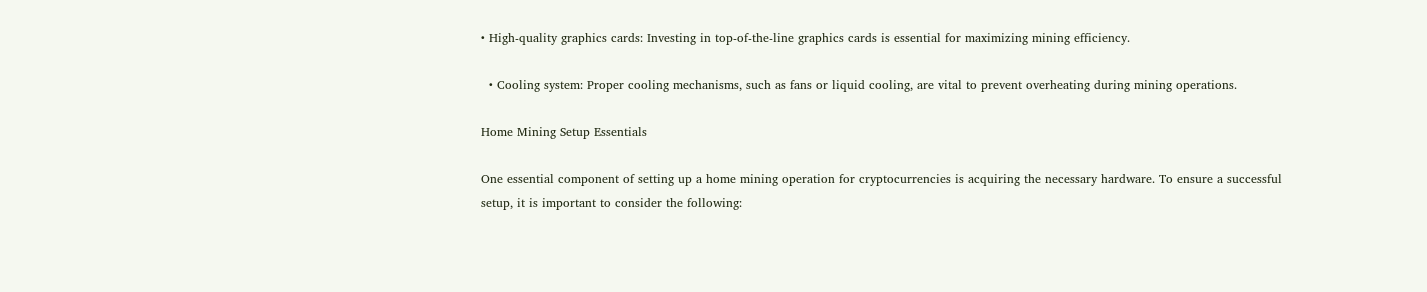• High-quality graphics cards: Investing in top-of-the-line graphics cards is essential for maximizing mining efficiency.

  • Cooling system: Proper cooling mechanisms, such as fans or liquid cooling, are vital to prevent overheating during mining operations.

Home Mining Setup Essentials

One essential component of setting up a home mining operation for cryptocurrencies is acquiring the necessary hardware. To ensure a successful setup, it is important to consider the following: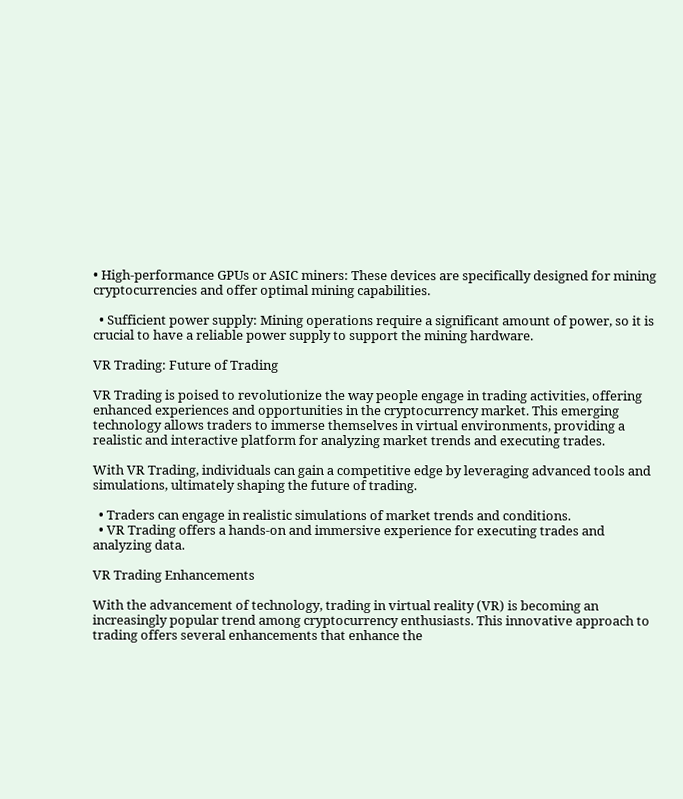• High-performance GPUs or ASIC miners: These devices are specifically designed for mining cryptocurrencies and offer optimal mining capabilities.

  • Sufficient power supply: Mining operations require a significant amount of power, so it is crucial to have a reliable power supply to support the mining hardware.

VR Trading: Future of Trading

VR Trading is poised to revolutionize the way people engage in trading activities, offering enhanced experiences and opportunities in the cryptocurrency market. This emerging technology allows traders to immerse themselves in virtual environments, providing a realistic and interactive platform for analyzing market trends and executing trades.

With VR Trading, individuals can gain a competitive edge by leveraging advanced tools and simulations, ultimately shaping the future of trading.

  • Traders can engage in realistic simulations of market trends and conditions.
  • VR Trading offers a hands-on and immersive experience for executing trades and analyzing data.

VR Trading Enhancements

With the advancement of technology, trading in virtual reality (VR) is becoming an increasingly popular trend among cryptocurrency enthusiasts. This innovative approach to trading offers several enhancements that enhance the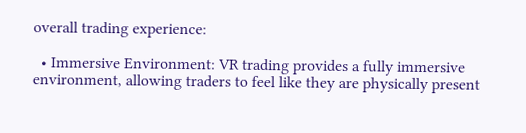overall trading experience:

  • Immersive Environment: VR trading provides a fully immersive environment, allowing traders to feel like they are physically present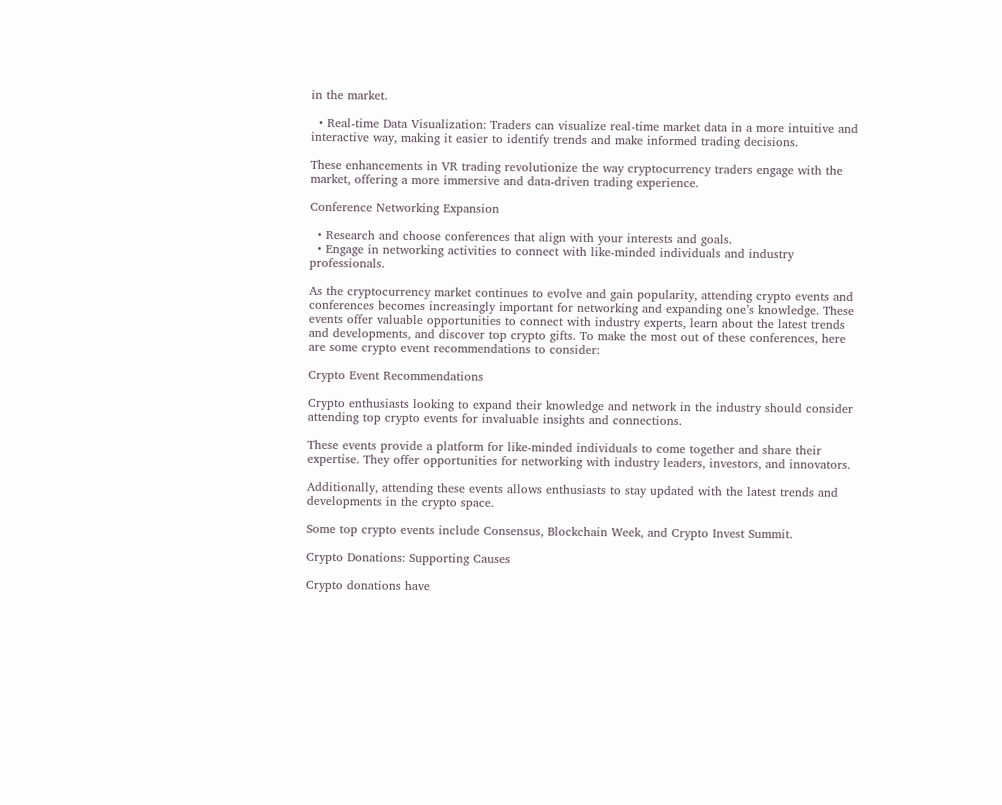in the market.

  • Real-time Data Visualization: Traders can visualize real-time market data in a more intuitive and interactive way, making it easier to identify trends and make informed trading decisions.

These enhancements in VR trading revolutionize the way cryptocurrency traders engage with the market, offering a more immersive and data-driven trading experience.

Conference Networking Expansion

  • Research and choose conferences that align with your interests and goals.
  • Engage in networking activities to connect with like-minded individuals and industry professionals.

As the cryptocurrency market continues to evolve and gain popularity, attending crypto events and conferences becomes increasingly important for networking and expanding one’s knowledge. These events offer valuable opportunities to connect with industry experts, learn about the latest trends and developments, and discover top crypto gifts. To make the most out of these conferences, here are some crypto event recommendations to consider:

Crypto Event Recommendations

Crypto enthusiasts looking to expand their knowledge and network in the industry should consider attending top crypto events for invaluable insights and connections.

These events provide a platform for like-minded individuals to come together and share their expertise. They offer opportunities for networking with industry leaders, investors, and innovators.

Additionally, attending these events allows enthusiasts to stay updated with the latest trends and developments in the crypto space.

Some top crypto events include Consensus, Blockchain Week, and Crypto Invest Summit.

Crypto Donations: Supporting Causes

Crypto donations have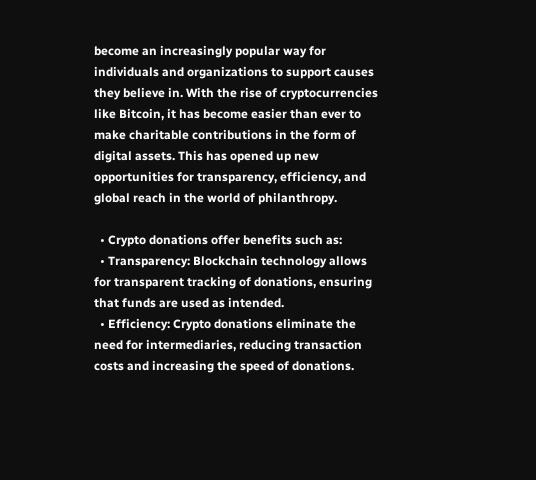become an increasingly popular way for individuals and organizations to support causes they believe in. With the rise of cryptocurrencies like Bitcoin, it has become easier than ever to make charitable contributions in the form of digital assets. This has opened up new opportunities for transparency, efficiency, and global reach in the world of philanthropy.

  • Crypto donations offer benefits such as:
  • Transparency: Blockchain technology allows for transparent tracking of donations, ensuring that funds are used as intended.
  • Efficiency: Crypto donations eliminate the need for intermediaries, reducing transaction costs and increasing the speed of donations.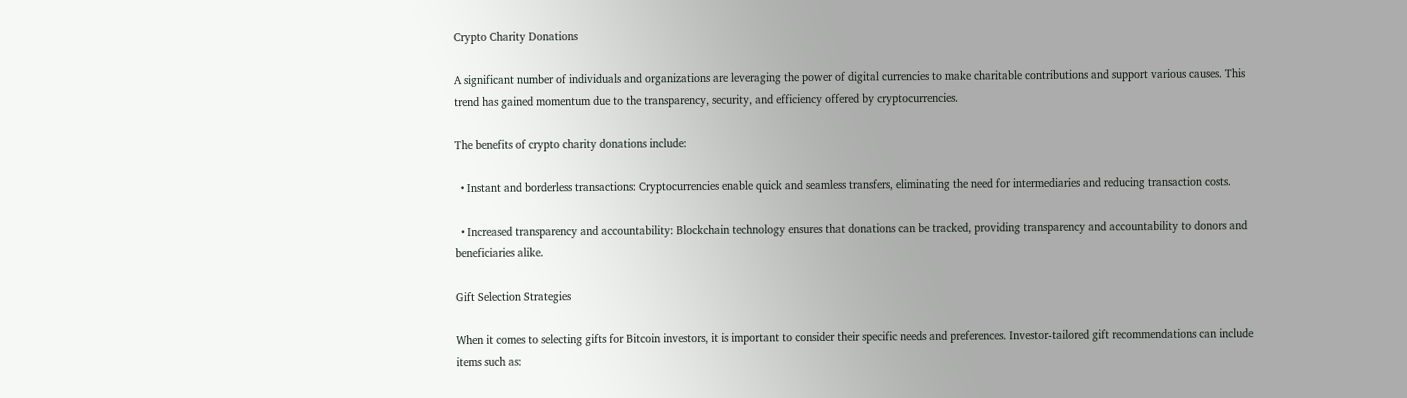Crypto Charity Donations

A significant number of individuals and organizations are leveraging the power of digital currencies to make charitable contributions and support various causes. This trend has gained momentum due to the transparency, security, and efficiency offered by cryptocurrencies.

The benefits of crypto charity donations include:

  • Instant and borderless transactions: Cryptocurrencies enable quick and seamless transfers, eliminating the need for intermediaries and reducing transaction costs.

  • Increased transparency and accountability: Blockchain technology ensures that donations can be tracked, providing transparency and accountability to donors and beneficiaries alike.

Gift Selection Strategies

When it comes to selecting gifts for Bitcoin investors, it is important to consider their specific needs and preferences. Investor-tailored gift recommendations can include items such as: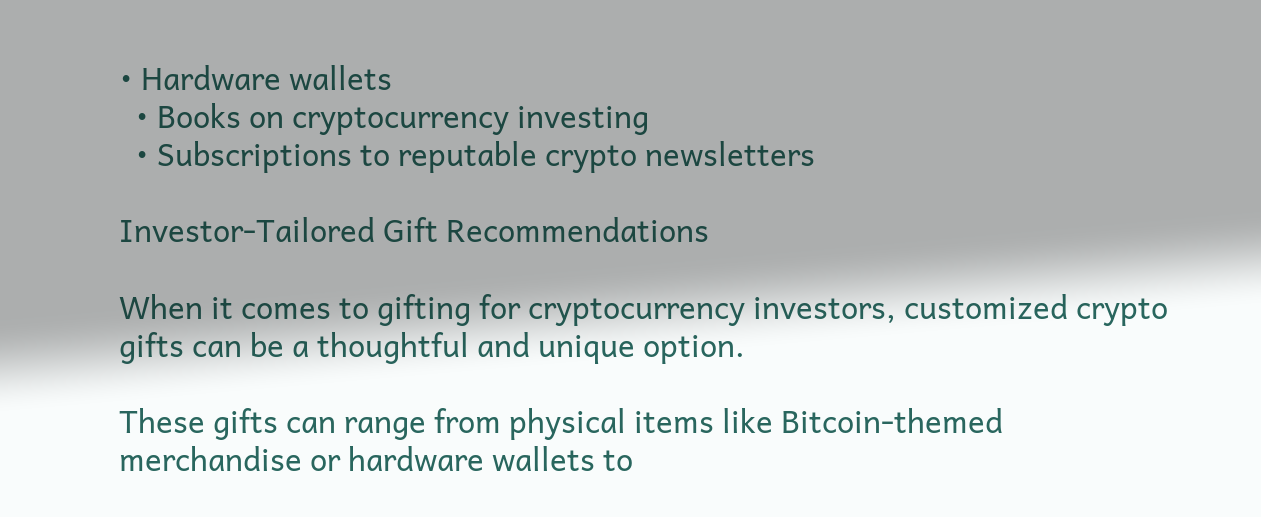• Hardware wallets
  • Books on cryptocurrency investing
  • Subscriptions to reputable crypto newsletters

Investor-Tailored Gift Recommendations

When it comes to gifting for cryptocurrency investors, customized crypto gifts can be a thoughtful and unique option.

These gifts can range from physical items like Bitcoin-themed merchandise or hardware wallets to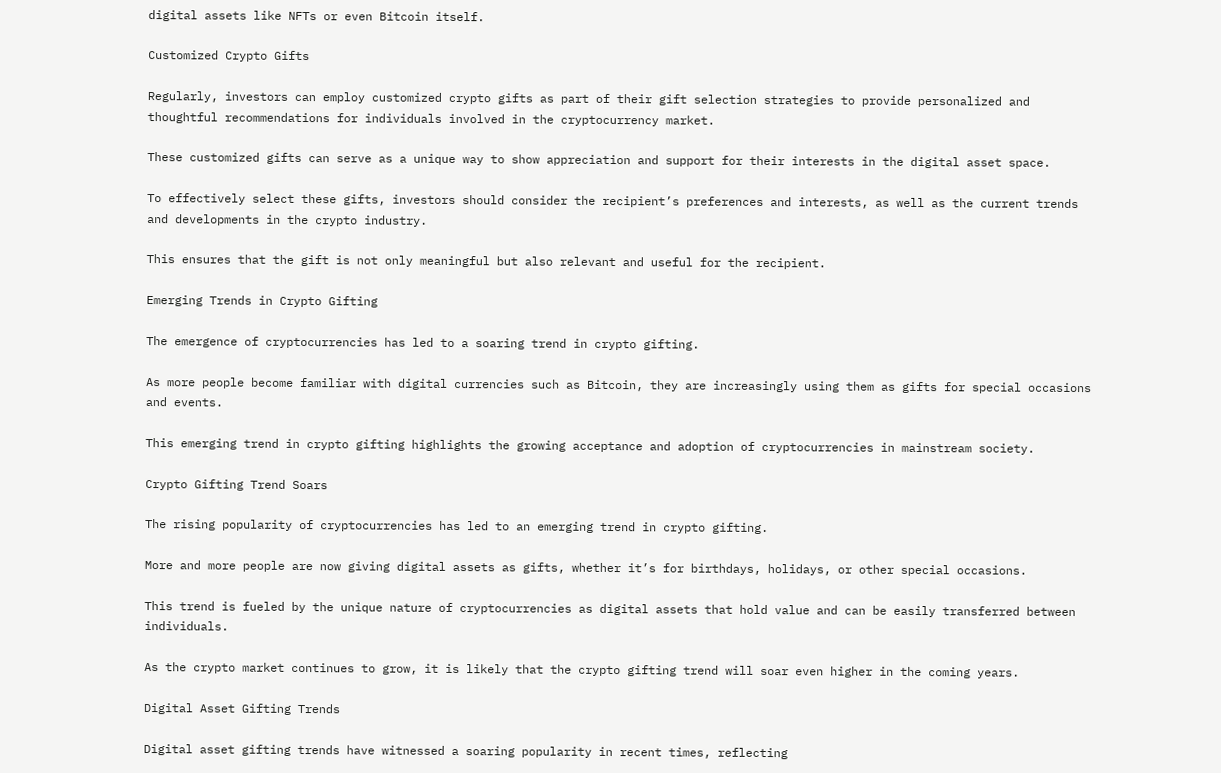digital assets like NFTs or even Bitcoin itself.

Customized Crypto Gifts

Regularly, investors can employ customized crypto gifts as part of their gift selection strategies to provide personalized and thoughtful recommendations for individuals involved in the cryptocurrency market.

These customized gifts can serve as a unique way to show appreciation and support for their interests in the digital asset space.

To effectively select these gifts, investors should consider the recipient’s preferences and interests, as well as the current trends and developments in the crypto industry.

This ensures that the gift is not only meaningful but also relevant and useful for the recipient.

Emerging Trends in Crypto Gifting

The emergence of cryptocurrencies has led to a soaring trend in crypto gifting.

As more people become familiar with digital currencies such as Bitcoin, they are increasingly using them as gifts for special occasions and events.

This emerging trend in crypto gifting highlights the growing acceptance and adoption of cryptocurrencies in mainstream society.

Crypto Gifting Trend Soars

The rising popularity of cryptocurrencies has led to an emerging trend in crypto gifting.

More and more people are now giving digital assets as gifts, whether it’s for birthdays, holidays, or other special occasions.

This trend is fueled by the unique nature of cryptocurrencies as digital assets that hold value and can be easily transferred between individuals.

As the crypto market continues to grow, it is likely that the crypto gifting trend will soar even higher in the coming years.

Digital Asset Gifting Trends

Digital asset gifting trends have witnessed a soaring popularity in recent times, reflecting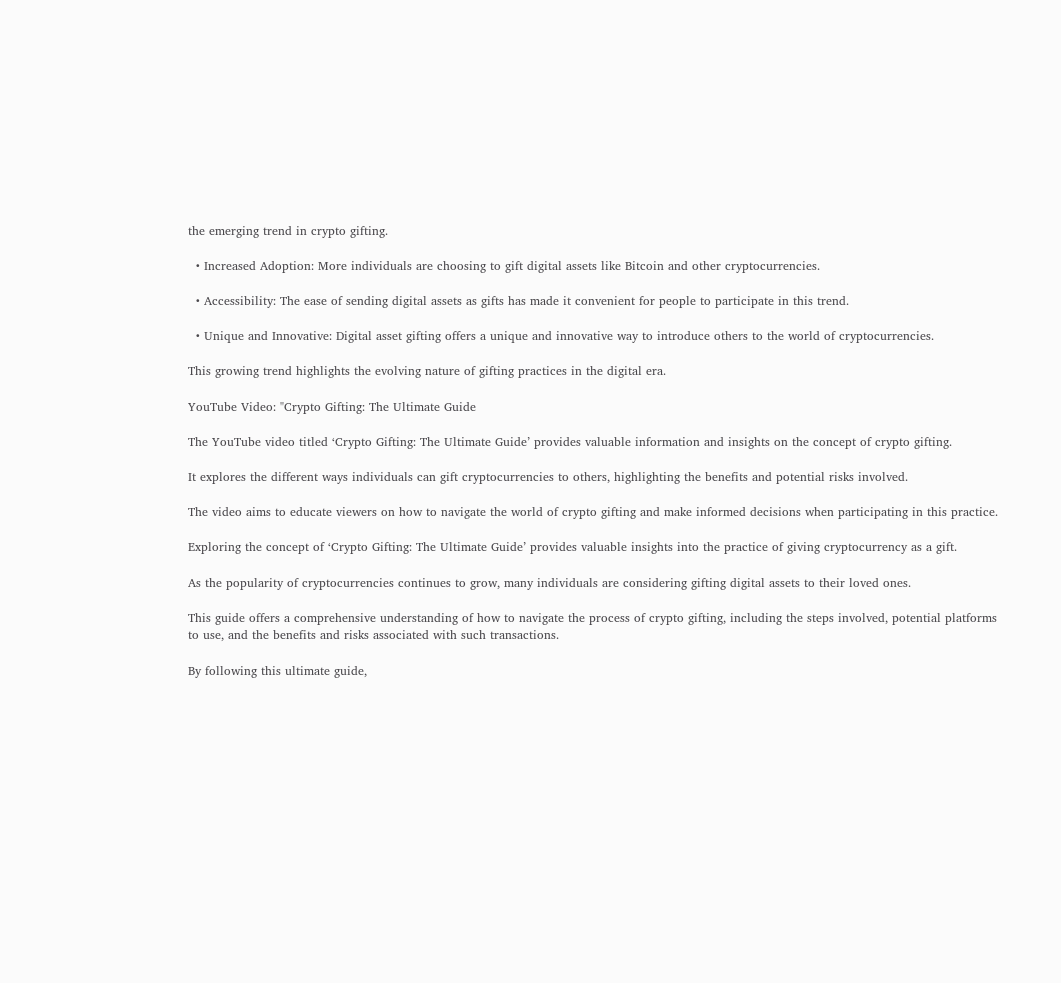the emerging trend in crypto gifting.

  • Increased Adoption: More individuals are choosing to gift digital assets like Bitcoin and other cryptocurrencies.

  • Accessibility: The ease of sending digital assets as gifts has made it convenient for people to participate in this trend.

  • Unique and Innovative: Digital asset gifting offers a unique and innovative way to introduce others to the world of cryptocurrencies.

This growing trend highlights the evolving nature of gifting practices in the digital era.

YouTube Video: "Crypto Gifting: The Ultimate Guide

The YouTube video titled ‘Crypto Gifting: The Ultimate Guide’ provides valuable information and insights on the concept of crypto gifting.

It explores the different ways individuals can gift cryptocurrencies to others, highlighting the benefits and potential risks involved.

The video aims to educate viewers on how to navigate the world of crypto gifting and make informed decisions when participating in this practice.

Exploring the concept of ‘Crypto Gifting: The Ultimate Guide’ provides valuable insights into the practice of giving cryptocurrency as a gift.

As the popularity of cryptocurrencies continues to grow, many individuals are considering gifting digital assets to their loved ones.

This guide offers a comprehensive understanding of how to navigate the process of crypto gifting, including the steps involved, potential platforms to use, and the benefits and risks associated with such transactions.

By following this ultimate guide,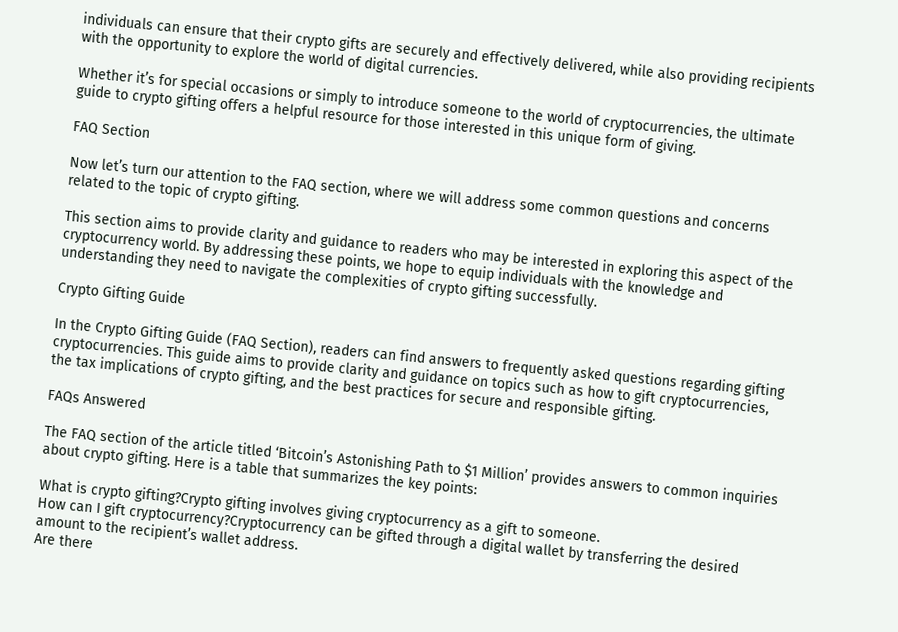individuals can ensure that their crypto gifts are securely and effectively delivered, while also providing recipients with the opportunity to explore the world of digital currencies.

Whether it’s for special occasions or simply to introduce someone to the world of cryptocurrencies, the ultimate guide to crypto gifting offers a helpful resource for those interested in this unique form of giving.

FAQ Section

Now let’s turn our attention to the FAQ section, where we will address some common questions and concerns related to the topic of crypto gifting.

This section aims to provide clarity and guidance to readers who may be interested in exploring this aspect of the cryptocurrency world. By addressing these points, we hope to equip individuals with the knowledge and understanding they need to navigate the complexities of crypto gifting successfully.

Crypto Gifting Guide

In the Crypto Gifting Guide (FAQ Section), readers can find answers to frequently asked questions regarding gifting cryptocurrencies. This guide aims to provide clarity and guidance on topics such as how to gift cryptocurrencies, the tax implications of crypto gifting, and the best practices for secure and responsible gifting.

FAQs Answered

The FAQ section of the article titled ‘Bitcoin’s Astonishing Path to $1 Million’ provides answers to common inquiries about crypto gifting. Here is a table that summarizes the key points:

What is crypto gifting?Crypto gifting involves giving cryptocurrency as a gift to someone.
How can I gift cryptocurrency?Cryptocurrency can be gifted through a digital wallet by transferring the desired amount to the recipient’s wallet address.
Are there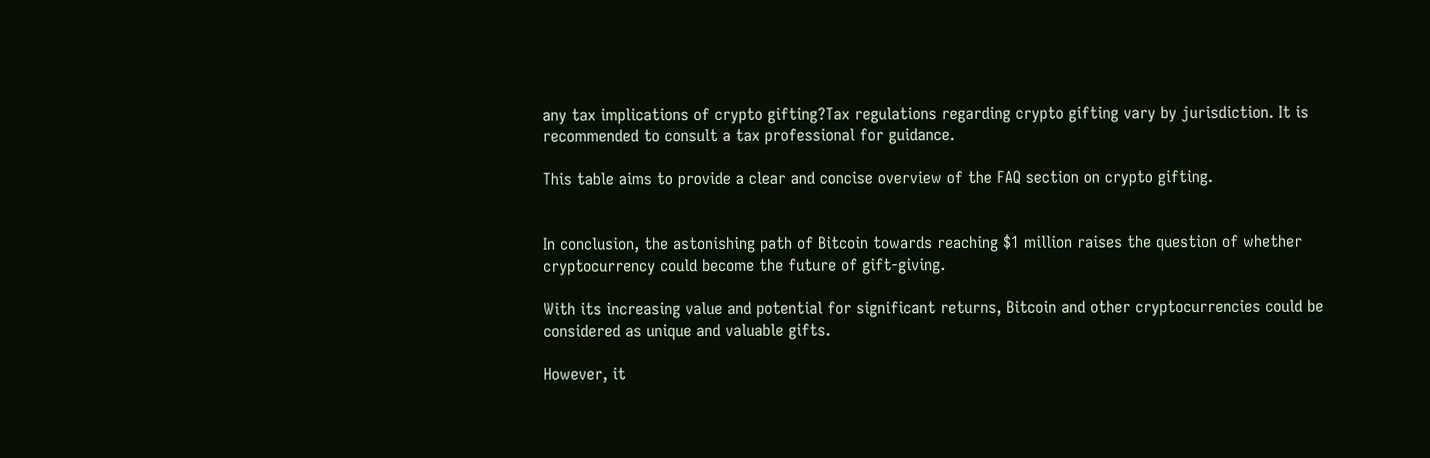any tax implications of crypto gifting?Tax regulations regarding crypto gifting vary by jurisdiction. It is recommended to consult a tax professional for guidance.

This table aims to provide a clear and concise overview of the FAQ section on crypto gifting.


In conclusion, the astonishing path of Bitcoin towards reaching $1 million raises the question of whether cryptocurrency could become the future of gift-giving.

With its increasing value and potential for significant returns, Bitcoin and other cryptocurrencies could be considered as unique and valuable gifts.

However, it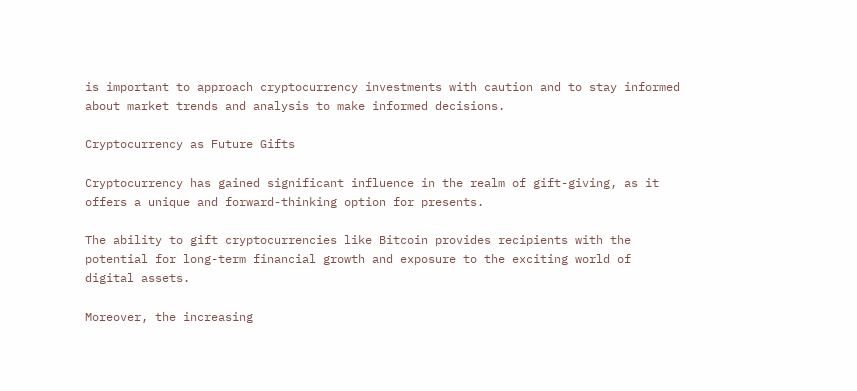is important to approach cryptocurrency investments with caution and to stay informed about market trends and analysis to make informed decisions.

Cryptocurrency as Future Gifts

Cryptocurrency has gained significant influence in the realm of gift-giving, as it offers a unique and forward-thinking option for presents.

The ability to gift cryptocurrencies like Bitcoin provides recipients with the potential for long-term financial growth and exposure to the exciting world of digital assets.

Moreover, the increasing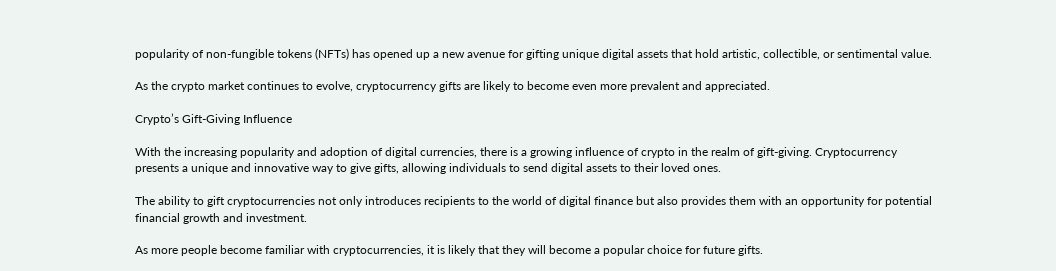popularity of non-fungible tokens (NFTs) has opened up a new avenue for gifting unique digital assets that hold artistic, collectible, or sentimental value.

As the crypto market continues to evolve, cryptocurrency gifts are likely to become even more prevalent and appreciated.

Crypto’s Gift-Giving Influence

With the increasing popularity and adoption of digital currencies, there is a growing influence of crypto in the realm of gift-giving. Cryptocurrency presents a unique and innovative way to give gifts, allowing individuals to send digital assets to their loved ones.

The ability to gift cryptocurrencies not only introduces recipients to the world of digital finance but also provides them with an opportunity for potential financial growth and investment.

As more people become familiar with cryptocurrencies, it is likely that they will become a popular choice for future gifts.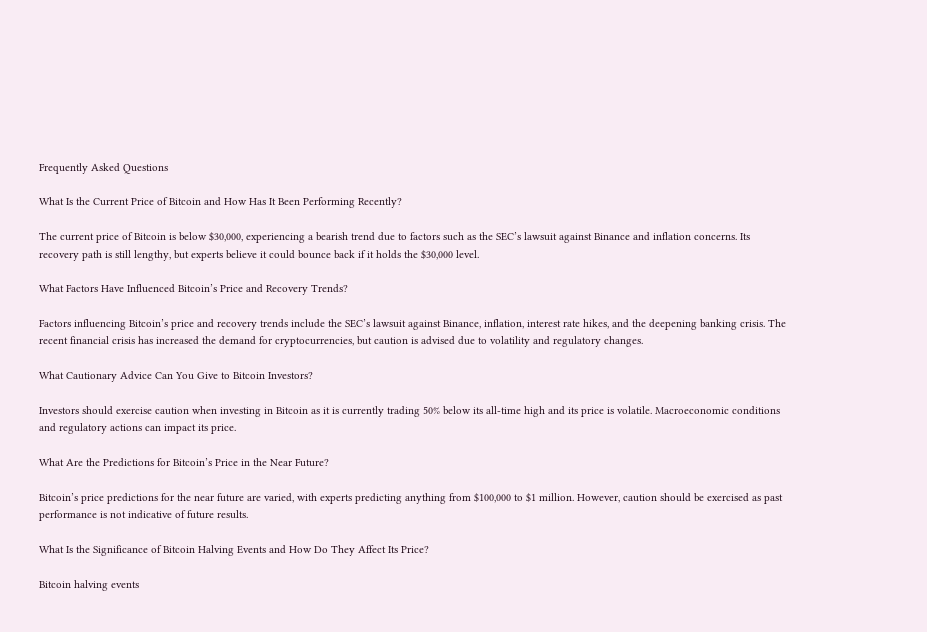Frequently Asked Questions

What Is the Current Price of Bitcoin and How Has It Been Performing Recently?

The current price of Bitcoin is below $30,000, experiencing a bearish trend due to factors such as the SEC’s lawsuit against Binance and inflation concerns. Its recovery path is still lengthy, but experts believe it could bounce back if it holds the $30,000 level.

What Factors Have Influenced Bitcoin’s Price and Recovery Trends?

Factors influencing Bitcoin’s price and recovery trends include the SEC’s lawsuit against Binance, inflation, interest rate hikes, and the deepening banking crisis. The recent financial crisis has increased the demand for cryptocurrencies, but caution is advised due to volatility and regulatory changes.

What Cautionary Advice Can You Give to Bitcoin Investors?

Investors should exercise caution when investing in Bitcoin as it is currently trading 50% below its all-time high and its price is volatile. Macroeconomic conditions and regulatory actions can impact its price.

What Are the Predictions for Bitcoin’s Price in the Near Future?

Bitcoin’s price predictions for the near future are varied, with experts predicting anything from $100,000 to $1 million. However, caution should be exercised as past performance is not indicative of future results.

What Is the Significance of Bitcoin Halving Events and How Do They Affect Its Price?

Bitcoin halving events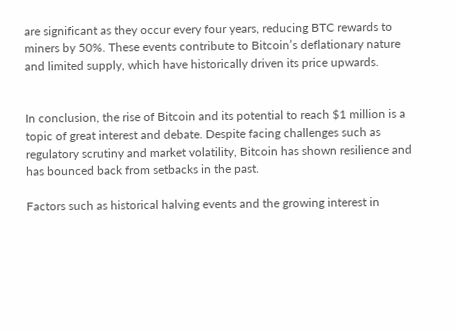are significant as they occur every four years, reducing BTC rewards to miners by 50%. These events contribute to Bitcoin’s deflationary nature and limited supply, which have historically driven its price upwards.


In conclusion, the rise of Bitcoin and its potential to reach $1 million is a topic of great interest and debate. Despite facing challenges such as regulatory scrutiny and market volatility, Bitcoin has shown resilience and has bounced back from setbacks in the past.

Factors such as historical halving events and the growing interest in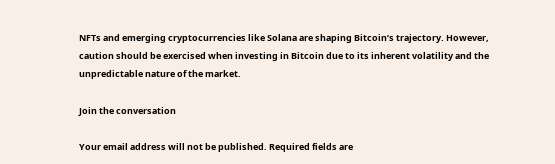NFTs and emerging cryptocurrencies like Solana are shaping Bitcoin’s trajectory. However, caution should be exercised when investing in Bitcoin due to its inherent volatility and the unpredictable nature of the market.

Join the conversation

Your email address will not be published. Required fields are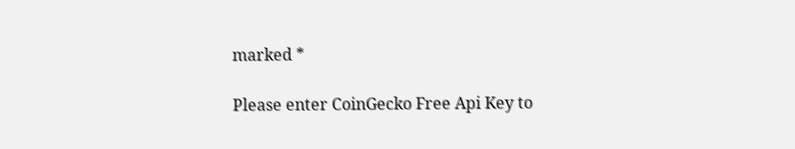marked *

Please enter CoinGecko Free Api Key to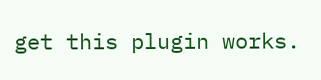get this plugin works.